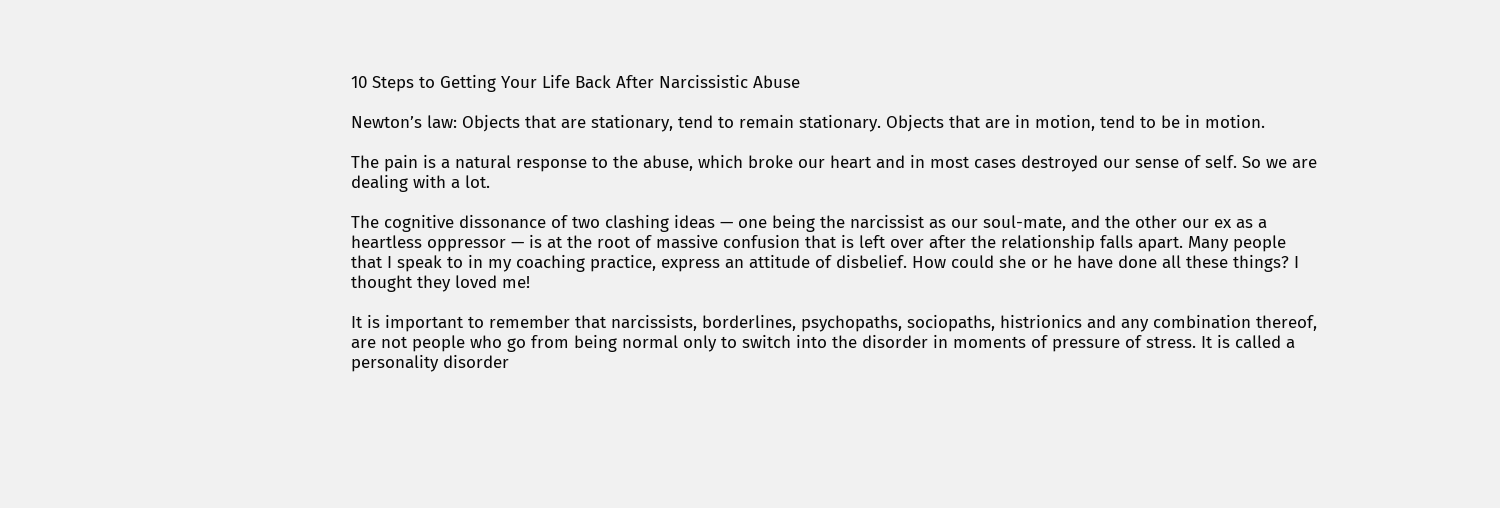10 Steps to Getting Your Life Back After Narcissistic Abuse

Newton’s law: Objects that are stationary, tend to remain stationary. Objects that are in motion, tend to be in motion.

The pain is a natural response to the abuse, which broke our heart and in most cases destroyed our sense of self. So we are dealing with a lot.

The cognitive dissonance of two clashing ideas — one being the narcissist as our soul-mate, and the other our ex as a heartless oppressor — is at the root of massive confusion that is left over after the relationship falls apart. Many people that I speak to in my coaching practice, express an attitude of disbelief. How could she or he have done all these things? I thought they loved me!

It is important to remember that narcissists, borderlines, psychopaths, sociopaths, histrionics and any combination thereof, are not people who go from being normal only to switch into the disorder in moments of pressure of stress. It is called a personality disorder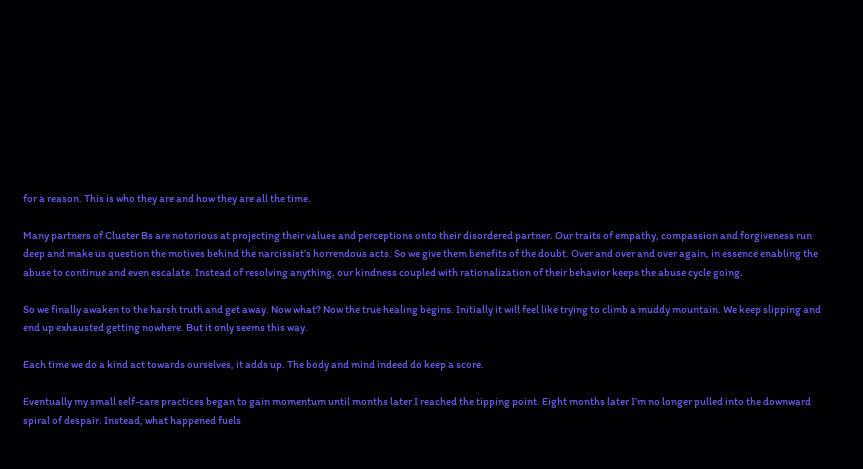for a reason. This is who they are and how they are all the time.

Many partners of Cluster Bs are notorious at projecting their values and perceptions onto their disordered partner. Our traits of empathy, compassion and forgiveness run deep and make us question the motives behind the narcissist’s horrendous acts. So we give them benefits of the doubt. Over and over and over again, in essence enabling the abuse to continue and even escalate. Instead of resolving anything, our kindness coupled with rationalization of their behavior keeps the abuse cycle going.

So we finally awaken to the harsh truth and get away. Now what? Now the true healing begins. Initially it will feel like trying to climb a muddy mountain. We keep slipping and end up exhausted getting nowhere. But it only seems this way.

Each time we do a kind act towards ourselves, it adds up. The body and mind indeed do keep a score.

Eventually my small self-care practices began to gain momentum until months later I reached the tipping point. Eight months later I’m no longer pulled into the downward spiral of despair. Instead, what happened fuels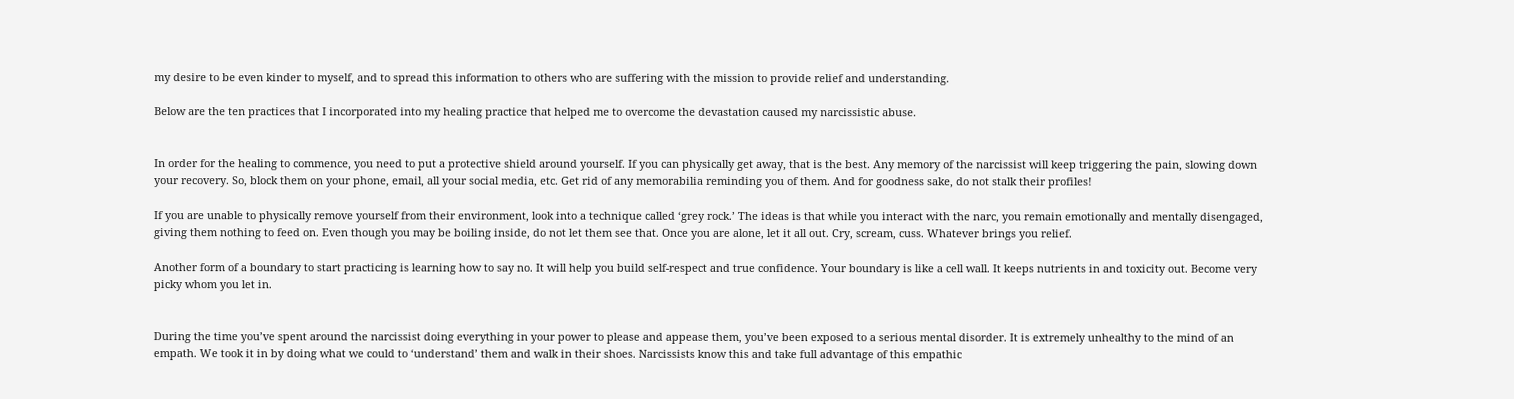my desire to be even kinder to myself, and to spread this information to others who are suffering with the mission to provide relief and understanding.

Below are the ten practices that I incorporated into my healing practice that helped me to overcome the devastation caused my narcissistic abuse.


In order for the healing to commence, you need to put a protective shield around yourself. If you can physically get away, that is the best. Any memory of the narcissist will keep triggering the pain, slowing down your recovery. So, block them on your phone, email, all your social media, etc. Get rid of any memorabilia reminding you of them. And for goodness sake, do not stalk their profiles!

If you are unable to physically remove yourself from their environment, look into a technique called ‘grey rock.’ The ideas is that while you interact with the narc, you remain emotionally and mentally disengaged, giving them nothing to feed on. Even though you may be boiling inside, do not let them see that. Once you are alone, let it all out. Cry, scream, cuss. Whatever brings you relief.

Another form of a boundary to start practicing is learning how to say no. It will help you build self-respect and true confidence. Your boundary is like a cell wall. It keeps nutrients in and toxicity out. Become very picky whom you let in.


During the time you’ve spent around the narcissist doing everything in your power to please and appease them, you’ve been exposed to a serious mental disorder. It is extremely unhealthy to the mind of an empath. We took it in by doing what we could to ‘understand’ them and walk in their shoes. Narcissists know this and take full advantage of this empathic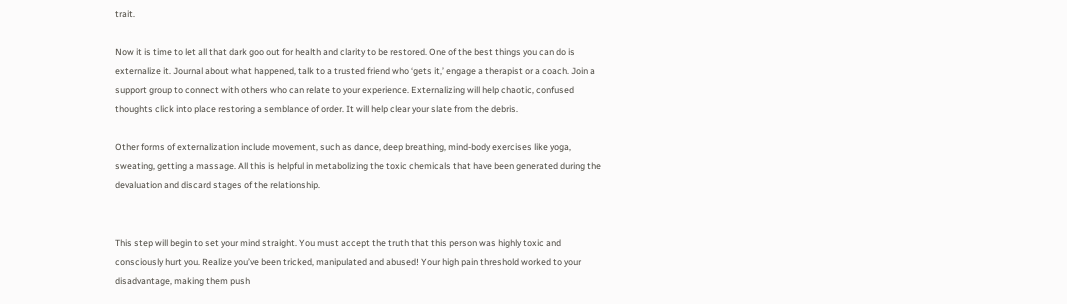trait.

Now it is time to let all that dark goo out for health and clarity to be restored. One of the best things you can do is externalize it. Journal about what happened, talk to a trusted friend who ‘gets it,’ engage a therapist or a coach. Join a support group to connect with others who can relate to your experience. Externalizing will help chaotic, confused thoughts click into place restoring a semblance of order. It will help clear your slate from the debris.

Other forms of externalization include movement, such as dance, deep breathing, mind-body exercises like yoga, sweating, getting a massage. All this is helpful in metabolizing the toxic chemicals that have been generated during the devaluation and discard stages of the relationship.


This step will begin to set your mind straight. You must accept the truth that this person was highly toxic and consciously hurt you. Realize you’ve been tricked, manipulated and abused! Your high pain threshold worked to your disadvantage, making them push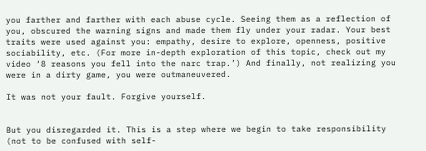you farther and farther with each abuse cycle. Seeing them as a reflection of you, obscured the warning signs and made them fly under your radar. Your best traits were used against you: empathy, desire to explore, openness, positive sociability, etc. (For more in-depth exploration of this topic, check out my video ‘8 reasons you fell into the narc trap.’) And finally, not realizing you were in a dirty game, you were outmaneuvered.

It was not your fault. Forgive yourself.


But you disregarded it. This is a step where we begin to take responsibility (not to be confused with self-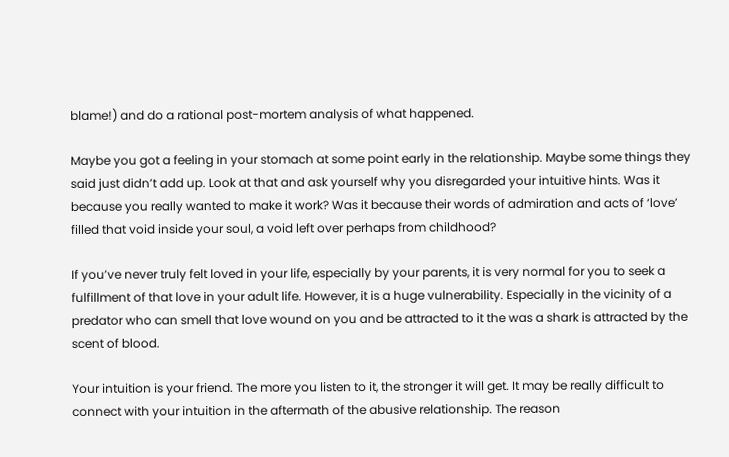blame!) and do a rational post-mortem analysis of what happened.

Maybe you got a feeling in your stomach at some point early in the relationship. Maybe some things they said just didn’t add up. Look at that and ask yourself why you disregarded your intuitive hints. Was it because you really wanted to make it work? Was it because their words of admiration and acts of ‘love’ filled that void inside your soul, a void left over perhaps from childhood?

If you’ve never truly felt loved in your life, especially by your parents, it is very normal for you to seek a fulfillment of that love in your adult life. However, it is a huge vulnerability. Especially in the vicinity of a predator who can smell that love wound on you and be attracted to it the was a shark is attracted by the scent of blood.

Your intuition is your friend. The more you listen to it, the stronger it will get. It may be really difficult to connect with your intuition in the aftermath of the abusive relationship. The reason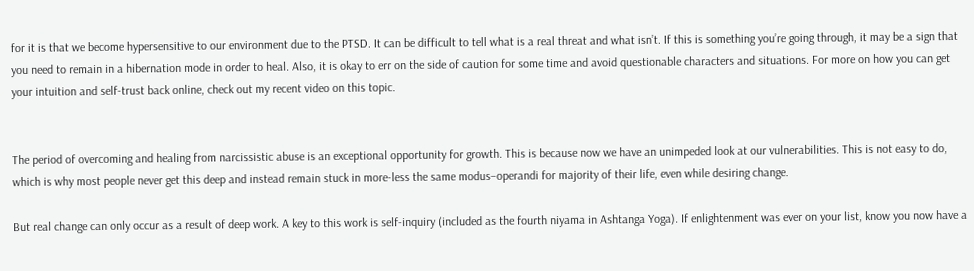for it is that we become hypersensitive to our environment due to the PTSD. It can be difficult to tell what is a real threat and what isn’t. If this is something you’re going through, it may be a sign that you need to remain in a hibernation mode in order to heal. Also, it is okay to err on the side of caution for some time and avoid questionable characters and situations. For more on how you can get your intuition and self-trust back online, check out my recent video on this topic.


The period of overcoming and healing from narcissistic abuse is an exceptional opportunity for growth. This is because now we have an unimpeded look at our vulnerabilities. This is not easy to do, which is why most people never get this deep and instead remain stuck in more-less the same modus–operandi for majority of their life, even while desiring change.

But real change can only occur as a result of deep work. A key to this work is self-inquiry (included as the fourth niyama in Ashtanga Yoga). If enlightenment was ever on your list, know you now have a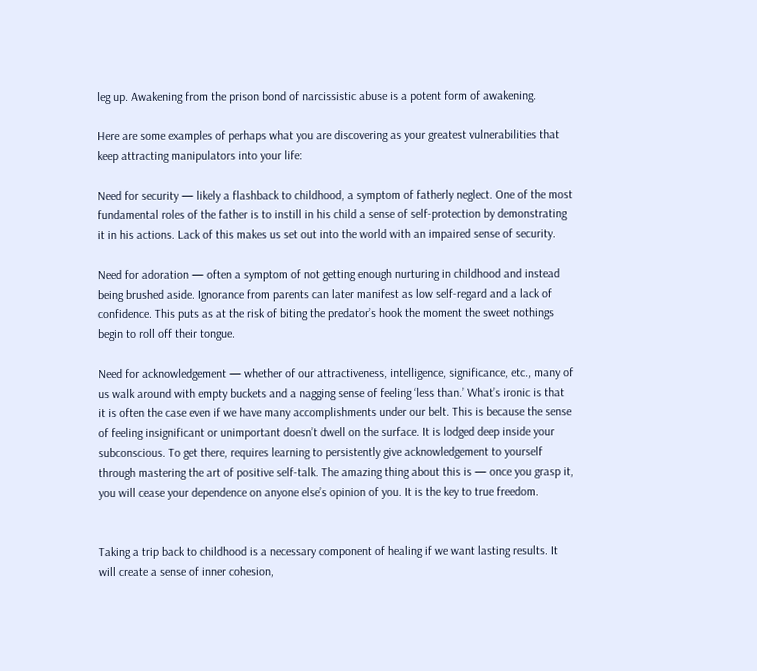leg up. Awakening from the prison bond of narcissistic abuse is a potent form of awakening.

Here are some examples of perhaps what you are discovering as your greatest vulnerabilities that keep attracting manipulators into your life:

Need for security — likely a flashback to childhood, a symptom of fatherly neglect. One of the most fundamental roles of the father is to instill in his child a sense of self-protection by demonstrating it in his actions. Lack of this makes us set out into the world with an impaired sense of security.

Need for adoration — often a symptom of not getting enough nurturing in childhood and instead being brushed aside. Ignorance from parents can later manifest as low self-regard and a lack of confidence. This puts as at the risk of biting the predator’s hook the moment the sweet nothings begin to roll off their tongue.

Need for acknowledgement — whether of our attractiveness, intelligence, significance, etc., many of us walk around with empty buckets and a nagging sense of feeling ‘less than.’ What’s ironic is that it is often the case even if we have many accomplishments under our belt. This is because the sense of feeling insignificant or unimportant doesn’t dwell on the surface. It is lodged deep inside your subconscious. To get there, requires learning to persistently give acknowledgement to yourself through mastering the art of positive self-talk. The amazing thing about this is — once you grasp it, you will cease your dependence on anyone else’s opinion of you. It is the key to true freedom.


Taking a trip back to childhood is a necessary component of healing if we want lasting results. It will create a sense of inner cohesion,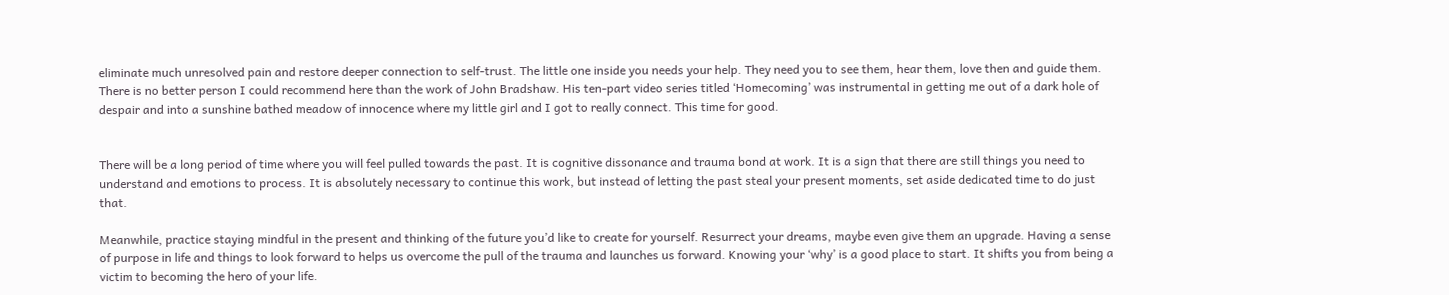eliminate much unresolved pain and restore deeper connection to self-trust. The little one inside you needs your help. They need you to see them, hear them, love then and guide them. There is no better person I could recommend here than the work of John Bradshaw. His ten-part video series titled ‘Homecoming’ was instrumental in getting me out of a dark hole of despair and into a sunshine bathed meadow of innocence where my little girl and I got to really connect. This time for good.


There will be a long period of time where you will feel pulled towards the past. It is cognitive dissonance and trauma bond at work. It is a sign that there are still things you need to understand and emotions to process. It is absolutely necessary to continue this work, but instead of letting the past steal your present moments, set aside dedicated time to do just that.

Meanwhile, practice staying mindful in the present and thinking of the future you’d like to create for yourself. Resurrect your dreams, maybe even give them an upgrade. Having a sense of purpose in life and things to look forward to helps us overcome the pull of the trauma and launches us forward. Knowing your ‘why’ is a good place to start. It shifts you from being a victim to becoming the hero of your life.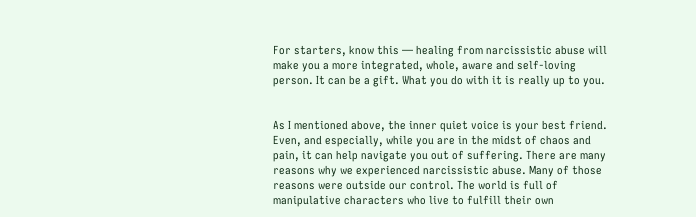For starters, know this — healing from narcissistic abuse will make you a more integrated, whole, aware and self-loving person. It can be a gift. What you do with it is really up to you.


As I mentioned above, the inner quiet voice is your best friend. Even, and especially, while you are in the midst of chaos and pain, it can help navigate you out of suffering. There are many reasons why we experienced narcissistic abuse. Many of those reasons were outside our control. The world is full of manipulative characters who live to fulfill their own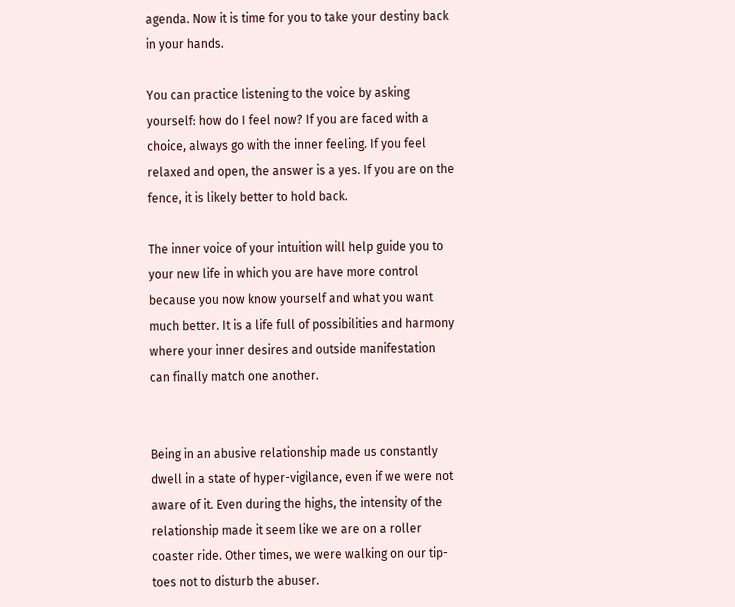agenda. Now it is time for you to take your destiny back in your hands.

You can practice listening to the voice by asking yourself: how do I feel now? If you are faced with a choice, always go with the inner feeling. If you feel relaxed and open, the answer is a yes. If you are on the fence, it is likely better to hold back.

The inner voice of your intuition will help guide you to your new life in which you are have more control because you now know yourself and what you want much better. It is a life full of possibilities and harmony where your inner desires and outside manifestation can finally match one another.


Being in an abusive relationship made us constantly dwell in a state of hyper-vigilance, even if we were not aware of it. Even during the highs, the intensity of the relationship made it seem like we are on a roller coaster ride. Other times, we were walking on our tip-toes not to disturb the abuser.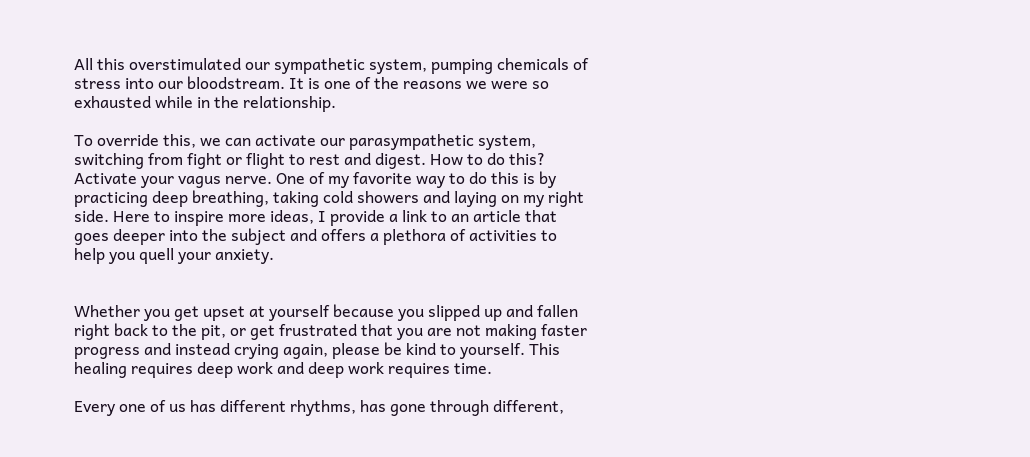All this overstimulated our sympathetic system, pumping chemicals of stress into our bloodstream. It is one of the reasons we were so exhausted while in the relationship.

To override this, we can activate our parasympathetic system, switching from fight or flight to rest and digest. How to do this? Activate your vagus nerve. One of my favorite way to do this is by practicing deep breathing, taking cold showers and laying on my right side. Here to inspire more ideas, I provide a link to an article that goes deeper into the subject and offers a plethora of activities to help you quell your anxiety.


Whether you get upset at yourself because you slipped up and fallen right back to the pit, or get frustrated that you are not making faster progress and instead crying again, please be kind to yourself. This healing requires deep work and deep work requires time.

Every one of us has different rhythms, has gone through different,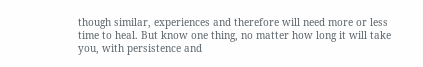though similar, experiences and therefore will need more or less time to heal. But know one thing, no matter how long it will take you, with persistence and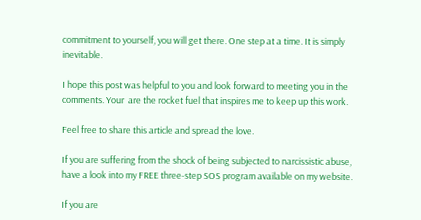commitment to yourself, you will get there. One step at a time. It is simply inevitable.

I hope this post was helpful to you and look forward to meeting you in the comments. Your  are the rocket fuel that inspires me to keep up this work.

Feel free to share this article and spread the love.

If you are suffering from the shock of being subjected to narcissistic abuse, have a look into my FREE three-step SOS program available on my website.

If you are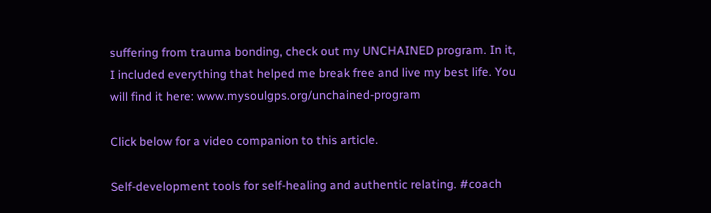suffering from trauma bonding, check out my UNCHAINED program. In it, I included everything that helped me break free and live my best life. You will find it here: www.mysoulgps.org/unchained-program

Click below for a video companion to this article.

Self-development tools for self-healing and authentic relating. #coach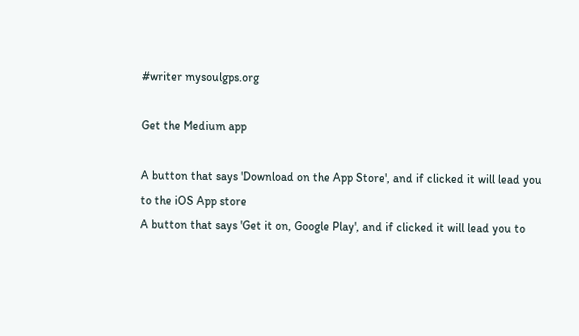#writer mysoulgps.org

Get the Medium app

A button that says 'Download on the App Store', and if clicked it will lead you to the iOS App store
A button that says 'Get it on, Google Play', and if clicked it will lead you to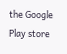the Google Play store